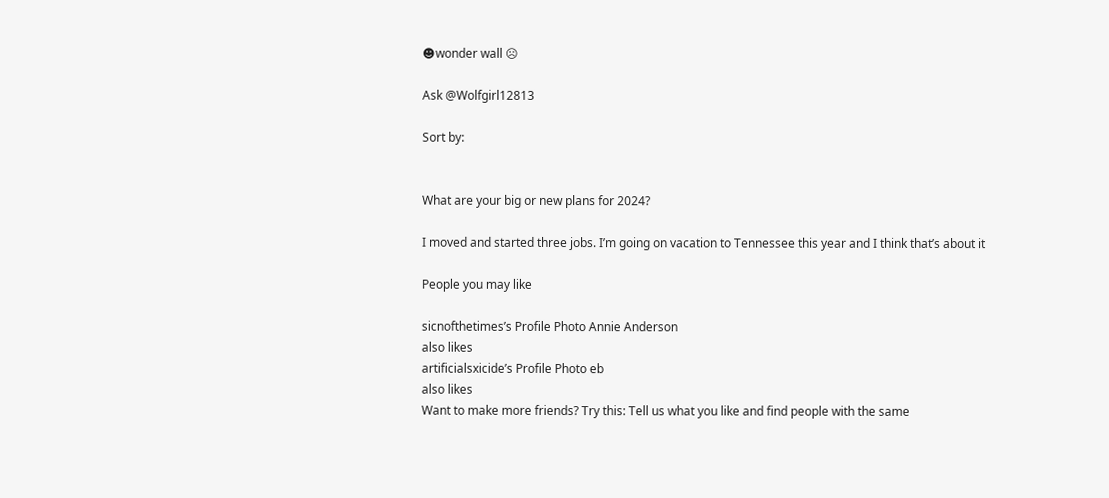☻wonder wall ☹

Ask @Wolfgirl12813

Sort by:


What are your big or new plans for 2024?

I moved and started three jobs. I’m going on vacation to Tennessee this year and I think that’s about it

People you may like

sicnofthetimes’s Profile Photo Annie Anderson
also likes
artificialsxicide’s Profile Photo eb
also likes
Want to make more friends? Try this: Tell us what you like and find people with the same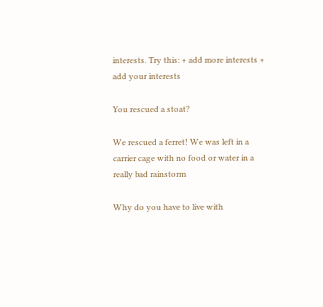interests. Try this: + add more interests + add your interests

You rescued a stoat?

We rescued a ferret! We was left in a carrier cage with no food or water in a really bad rainstorm

Why do you have to live with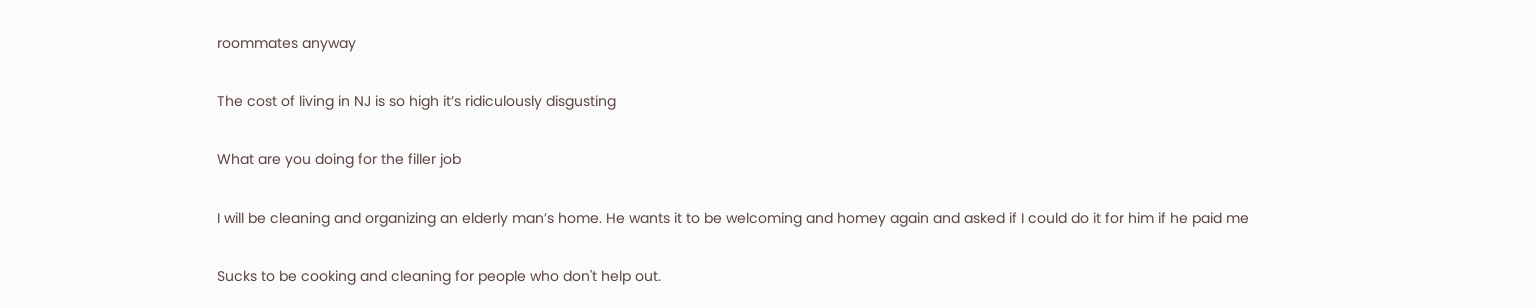roommates anyway

The cost of living in NJ is so high it’s ridiculously disgusting

What are you doing for the filler job

I will be cleaning and organizing an elderly man’s home. He wants it to be welcoming and homey again and asked if I could do it for him if he paid me

Sucks to be cooking and cleaning for people who don't help out.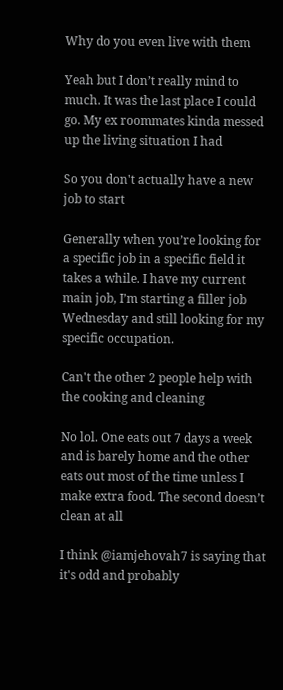Why do you even live with them

Yeah but I don’t really mind to much. It was the last place I could go. My ex roommates kinda messed up the living situation I had

So you don't actually have a new job to start

Generally when you’re looking for a specific job in a specific field it takes a while. I have my current main job, I’m starting a filler job Wednesday and still looking for my specific occupation.

Can't the other 2 people help with the cooking and cleaning

No lol. One eats out 7 days a week and is barely home and the other eats out most of the time unless I make extra food. The second doesn’t clean at all

I think @iamjehovah7 is saying that it's odd and probably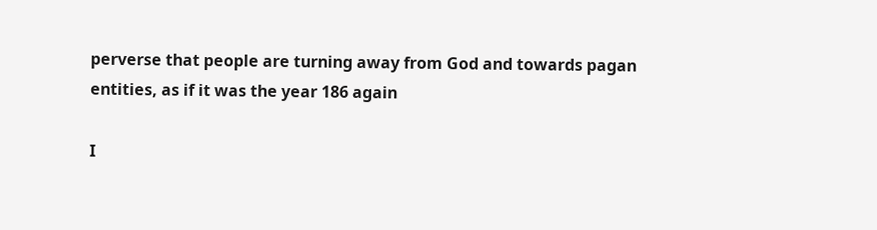perverse that people are turning away from God and towards pagan entities, as if it was the year 186 again

I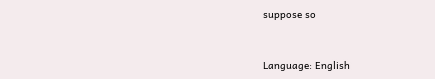suppose so


Language: English